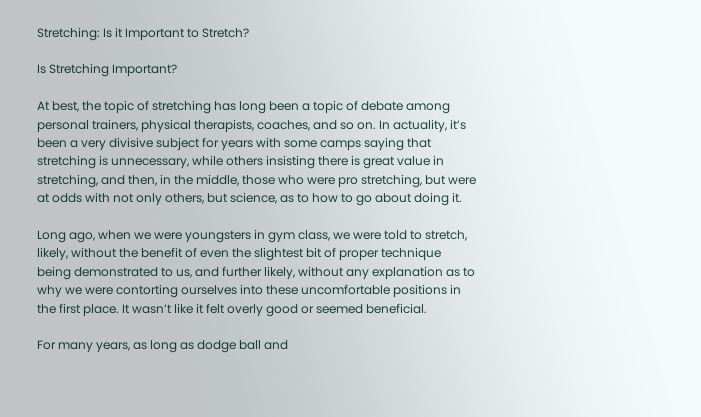Stretching: Is it Important to Stretch?

Is Stretching Important?

At best, the topic of stretching has long been a topic of debate among personal trainers, physical therapists, coaches, and so on. In actuality, it’s been a very divisive subject for years with some camps saying that stretching is unnecessary, while others insisting there is great value in stretching, and then, in the middle, those who were pro stretching, but were at odds with not only others, but science, as to how to go about doing it.

Long ago, when we were youngsters in gym class, we were told to stretch, likely, without the benefit of even the slightest bit of proper technique being demonstrated to us, and further likely, without any explanation as to why we were contorting ourselves into these uncomfortable positions in the first place. It wasn’t like it felt overly good or seemed beneficial.

For many years, as long as dodge ball and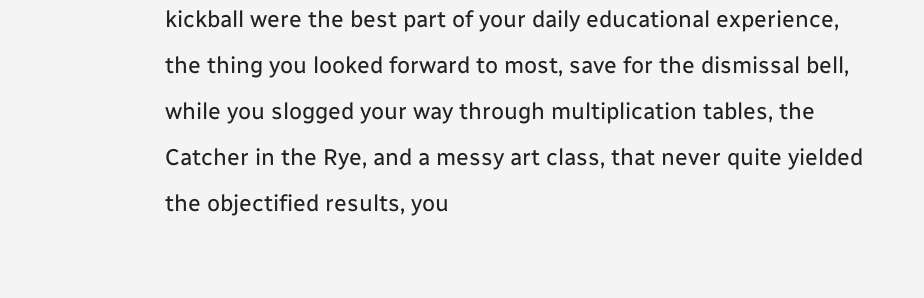kickball were the best part of your daily educational experience, the thing you looked forward to most, save for the dismissal bell, while you slogged your way through multiplication tables, the Catcher in the Rye, and a messy art class, that never quite yielded the objectified results, you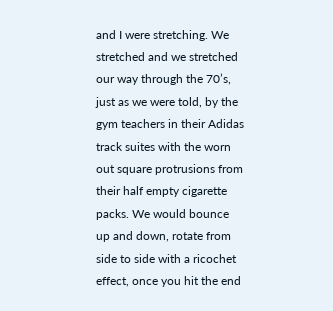and I were stretching. We stretched and we stretched our way through the 70’s, just as we were told, by the gym teachers in their Adidas track suites with the worn out square protrusions from their half empty cigarette packs. We would bounce up and down, rotate from side to side with a ricochet effect, once you hit the end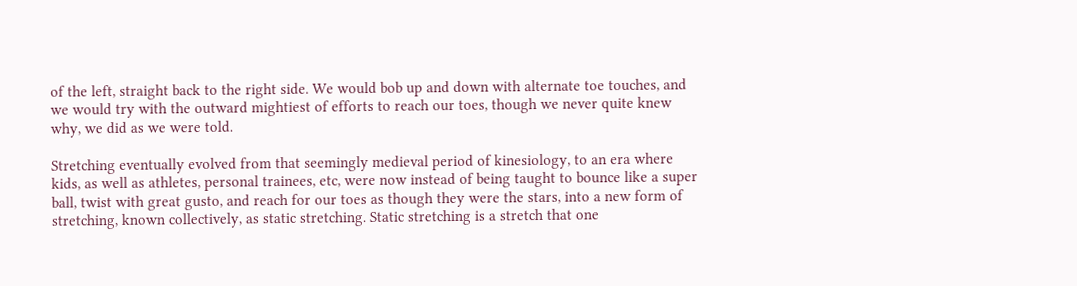of the left, straight back to the right side. We would bob up and down with alternate toe touches, and we would try with the outward mightiest of efforts to reach our toes, though we never quite knew why, we did as we were told.

Stretching eventually evolved from that seemingly medieval period of kinesiology, to an era where kids, as well as athletes, personal trainees, etc, were now instead of being taught to bounce like a super ball, twist with great gusto, and reach for our toes as though they were the stars, into a new form of stretching, known collectively, as static stretching. Static stretching is a stretch that one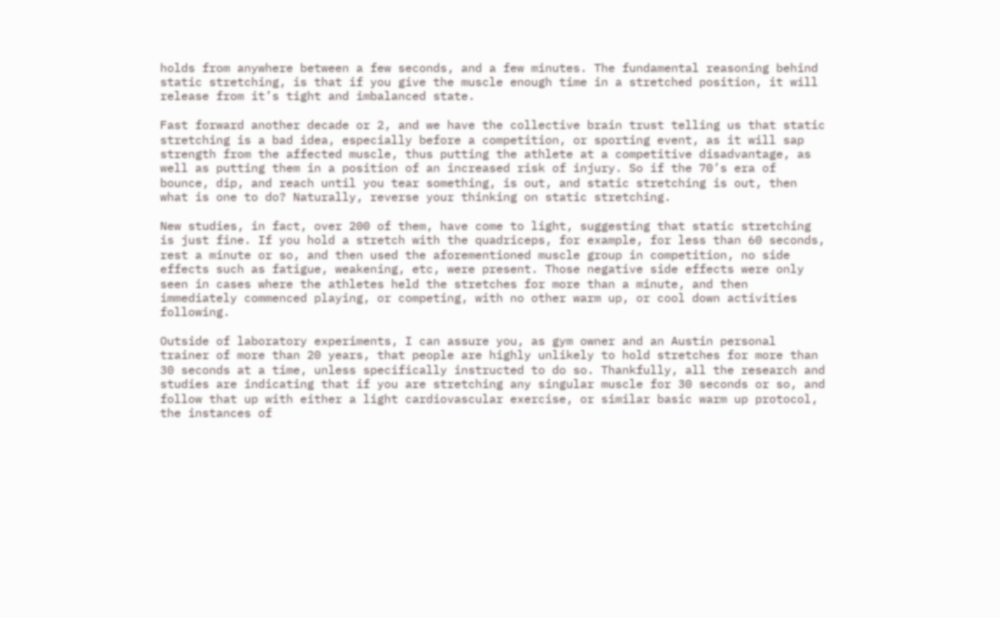holds from anywhere between a few seconds, and a few minutes. The fundamental reasoning behind static stretching, is that if you give the muscle enough time in a stretched position, it will release from it’s tight and imbalanced state.

Fast forward another decade or 2, and we have the collective brain trust telling us that static stretching is a bad idea, especially before a competition, or sporting event, as it will sap strength from the affected muscle, thus putting the athlete at a competitive disadvantage, as well as putting them in a position of an increased risk of injury. So if the 70’s era of bounce, dip, and reach until you tear something, is out, and static stretching is out, then what is one to do? Naturally, reverse your thinking on static stretching.

New studies, in fact, over 200 of them, have come to light, suggesting that static stretching is just fine. If you hold a stretch with the quadriceps, for example, for less than 60 seconds, rest a minute or so, and then used the aforementioned muscle group in competition, no side effects such as fatigue, weakening, etc, were present. Those negative side effects were only seen in cases where the athletes held the stretches for more than a minute, and then immediately commenced playing, or competing, with no other warm up, or cool down activities following.

Outside of laboratory experiments, I can assure you, as gym owner and an Austin personal trainer of more than 20 years, that people are highly unlikely to hold stretches for more than 30 seconds at a time, unless specifically instructed to do so. Thankfully, all the research and studies are indicating that if you are stretching any singular muscle for 30 seconds or so, and follow that up with either a light cardiovascular exercise, or similar basic warm up protocol, the instances of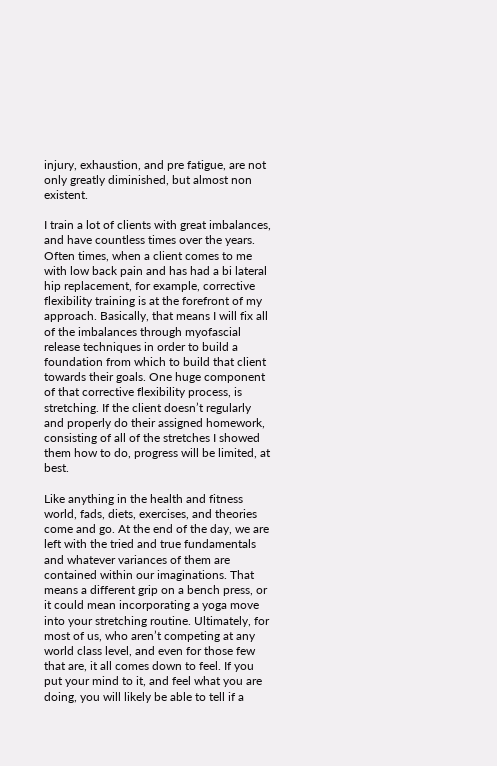injury, exhaustion, and pre fatigue, are not only greatly diminished, but almost non existent.

I train a lot of clients with great imbalances, and have countless times over the years. Often times, when a client comes to me with low back pain and has had a bi lateral hip replacement, for example, corrective flexibility training is at the forefront of my approach. Basically, that means I will fix all of the imbalances through myofascial release techniques in order to build a foundation from which to build that client towards their goals. One huge component of that corrective flexibility process, is stretching. If the client doesn’t regularly and properly do their assigned homework, consisting of all of the stretches I showed them how to do, progress will be limited, at best.

Like anything in the health and fitness world, fads, diets, exercises, and theories come and go. At the end of the day, we are left with the tried and true fundamentals and whatever variances of them are contained within our imaginations. That means a different grip on a bench press, or it could mean incorporating a yoga move into your stretching routine. Ultimately, for most of us, who aren’t competing at any world class level, and even for those few that are, it all comes down to feel. If you put your mind to it, and feel what you are doing, you will likely be able to tell if a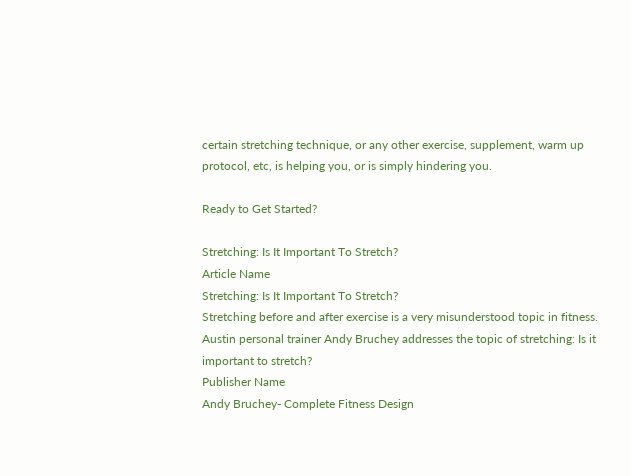certain stretching technique, or any other exercise, supplement, warm up protocol, etc, is helping you, or is simply hindering you.

Ready to Get Started?

Stretching: Is It Important To Stretch?
Article Name
Stretching: Is It Important To Stretch?
Stretching before and after exercise is a very misunderstood topic in fitness. Austin personal trainer Andy Bruchey addresses the topic of stretching: Is it important to stretch?
Publisher Name
Andy Bruchey- Complete Fitness Design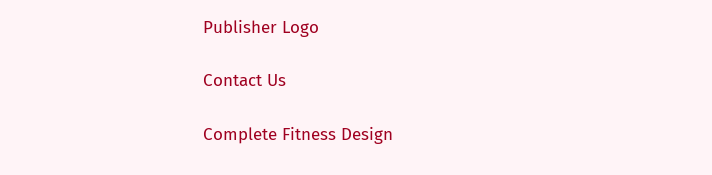Publisher Logo

Contact Us

Complete Fitness Design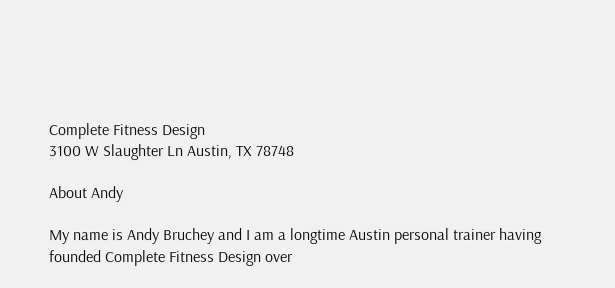Complete Fitness Design
3100 W Slaughter Ln Austin, TX 78748

About Andy

My name is Andy Bruchey and I am a longtime Austin personal trainer having founded Complete Fitness Design over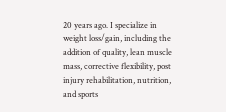20 years ago. I specialize in weight loss/gain, including the addition of quality, lean muscle mass, corrective flexibility, post injury rehabilitation, nutrition, and sports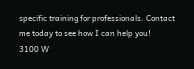specific training for professionals. Contact me today to see how I can help you!
3100 W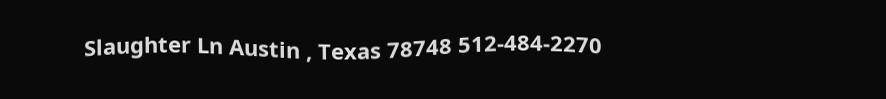Slaughter Ln Austin , Texas 78748 512-484-2270